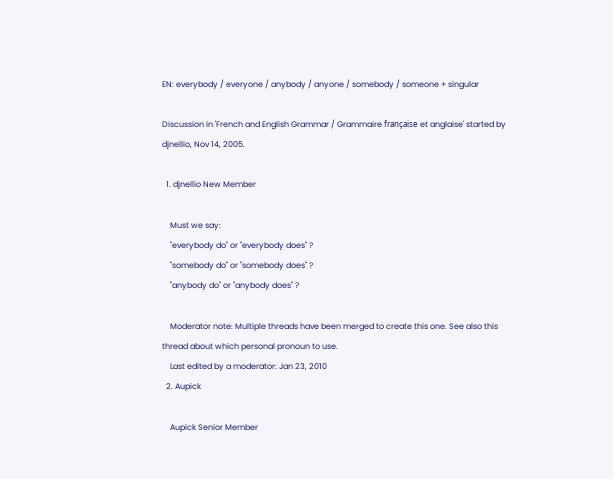EN: everybody / everyone / anybody / anyone / somebody / someone + singular

Discussion in 'French and English Grammar / Grammaire française et anglaise' started by djnellio, Nov 14, 2005.

  1. djnellio New Member

    Must we say:
    "everybody do" or "everybody does" ?
    "somebody do" or "somebody does" ?
    "anybody do" or "anybody does" ?

    Moderator note: Multiple threads have been merged to create this one. See also this thread about which personal pronoun to use.
    Last edited by a moderator: Jan 23, 2010
  2. Aupick

    Aupick Senior Member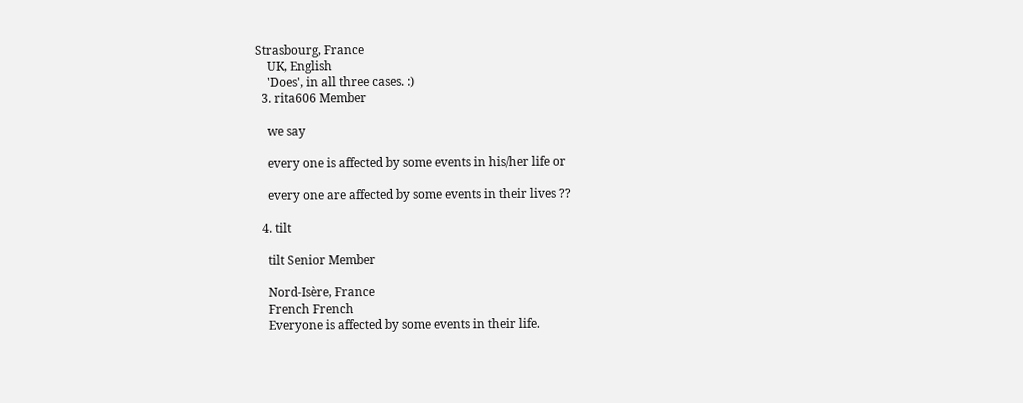Strasbourg, France
    UK, English
    'Does', in all three cases. :)
  3. rita606 Member

    we say

    every one is affected by some events in his/her life or

    every one are affected by some events in their lives ??

  4. tilt

    tilt Senior Member

    Nord-Isère, France
    French French
    Everyone is affected by some events in their life.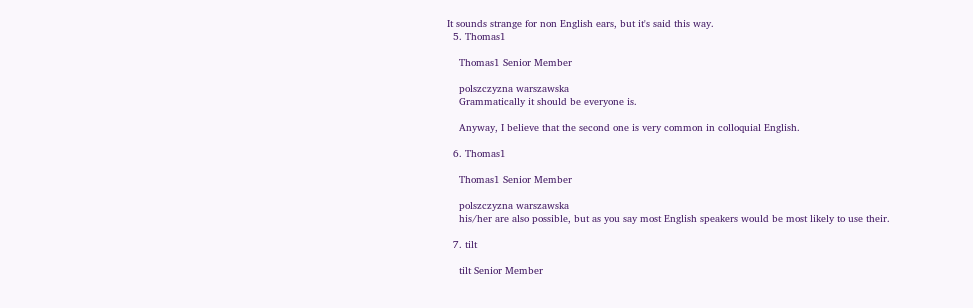It sounds strange for non English ears, but it's said this way.
  5. Thomas1

    Thomas1 Senior Member

    polszczyzna warszawska
    Grammatically it should be everyone is.

    Anyway, I believe that the second one is very common in colloquial English.

  6. Thomas1

    Thomas1 Senior Member

    polszczyzna warszawska
    his/her are also possible, but as you say most English speakers would be most likely to use their.

  7. tilt

    tilt Senior Member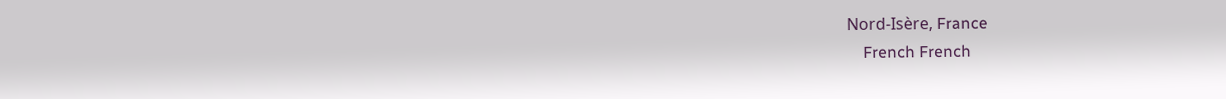Nord-Isère, France
    French French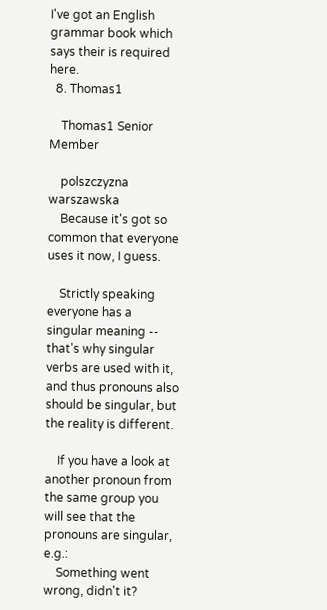I've got an English grammar book which says their is required here.
  8. Thomas1

    Thomas1 Senior Member

    polszczyzna warszawska
    Because it's got so common that everyone uses it now, I guess.

    Strictly speaking everyone has a singular meaning -- that's why singular verbs are used with it, and thus pronouns also should be singular, but the reality is different.

    If you have a look at another pronoun from the same group you will see that the pronouns are singular, e.g.:
    Something went wrong, didn't it?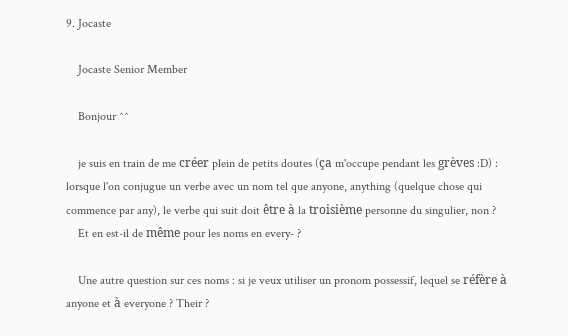9. Jocaste

    Jocaste Senior Member

    Bonjour ^^

    je suis en train de me créer plein de petits doutes (ça m'occupe pendant les grèves :D) : lorsque l'on conjugue un verbe avec un nom tel que anyone, anything (quelque chose qui commence par any), le verbe qui suit doit être à la troisième personne du singulier, non ?
    Et en est-il de même pour les noms en every- ?

    Une autre question sur ces noms : si je veux utiliser un pronom possessif, lequel se réfère à anyone et à everyone ? Their ?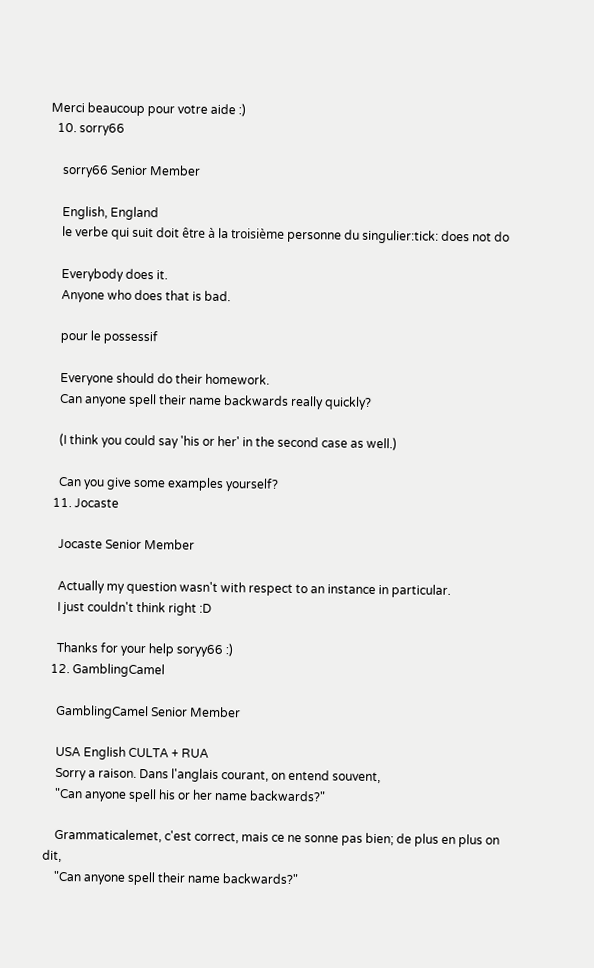Merci beaucoup pour votre aide :)
  10. sorry66

    sorry66 Senior Member

    English, England
    le verbe qui suit doit être à la troisième personne du singulier:tick: does not do

    Everybody does it.
    Anyone who does that is bad.

    pour le possessif

    Everyone should do their homework.
    Can anyone spell their name backwards really quickly?

    (I think you could say 'his or her' in the second case as well.)

    Can you give some examples yourself?
  11. Jocaste

    Jocaste Senior Member

    Actually my question wasn't with respect to an instance in particular.
    I just couldn't think right :D

    Thanks for your help soryy66 :)
  12. GamblingCamel

    GamblingCamel Senior Member

    USA English CULTA + RUA
    Sorry a raison. Dans l'anglais courant, on entend souvent,
    "Can anyone spell his or her name backwards?"

    Grammaticalemet, c'est correct, mais ce ne sonne pas bien; de plus en plus on dit,
    "Can anyone spell their name backwards?"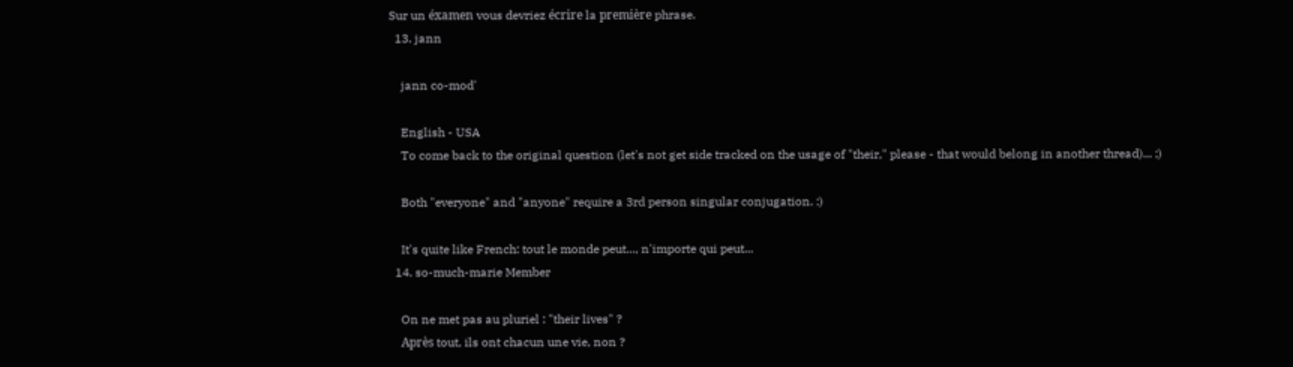Sur un éxamen vous devriez écrire la première phrase.
  13. jann

    jann co-mod'

    English - USA
    To come back to the original question (let's not get side tracked on the usage of "their," please - that would belong in another thread)... ;)

    Both "everyone" and "anyone" require a 3rd person singular conjugation. :)

    It's quite like French: tout le monde peut..., n'importe qui peut...
  14. so-much-marie Member

    On ne met pas au pluriel : "their lives" ?
    Après tout, ils ont chacun une vie, non ?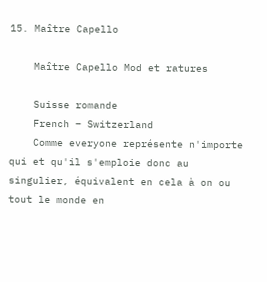15. Maître Capello

    Maître Capello Mod et ratures

    Suisse romande
    French – Switzerland
    Comme everyone représente n'importe qui et qu'il s'emploie donc au singulier, équivalent en cela à on ou tout le monde en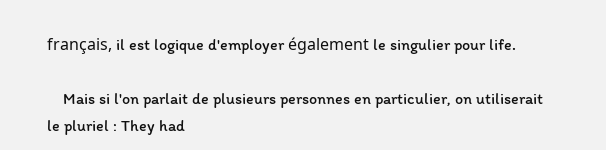français, il est logique d'employer également le singulier pour life.

    Mais si l'on parlait de plusieurs personnes en particulier, on utiliserait le pluriel : They had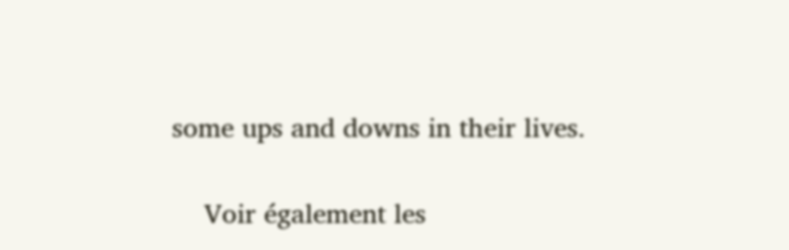some ups and downs in their lives.

    Voir également les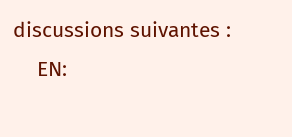discussions suivantes :
    EN: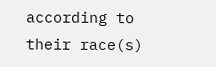according to their race(s)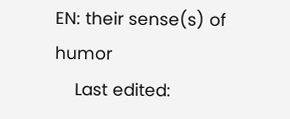EN: their sense(s) of humor
    Last edited: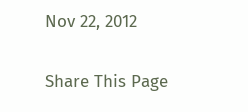Nov 22, 2012

Share This Page